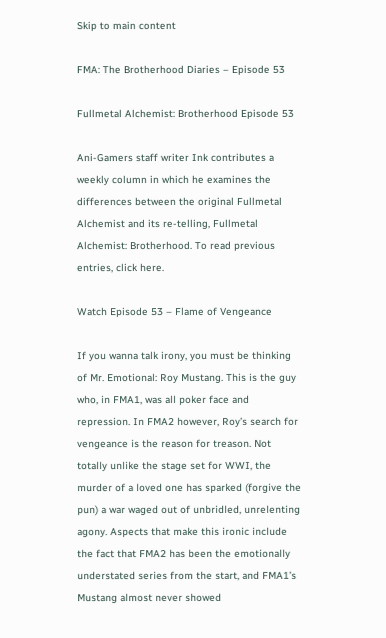Skip to main content

FMA: The Brotherhood Diaries – Episode 53

Fullmetal Alchemist: Brotherhood Episode 53

Ani-Gamers staff writer Ink contributes a weekly column in which he examines the differences between the original Fullmetal Alchemist and its re-telling, Fullmetal Alchemist: Brotherhood. To read previous entries, click here.

Watch Episode 53 – Flame of Vengeance

If you wanna talk irony, you must be thinking of Mr. Emotional: Roy Mustang. This is the guy who, in FMA1, was all poker face and repression. In FMA2 however, Roy’s search for vengeance is the reason for treason. Not totally unlike the stage set for WWI, the murder of a loved one has sparked (forgive the pun) a war waged out of unbridled, unrelenting agony. Aspects that make this ironic include the fact that FMA2 has been the emotionally understated series from the start, and FMA1’s Mustang almost never showed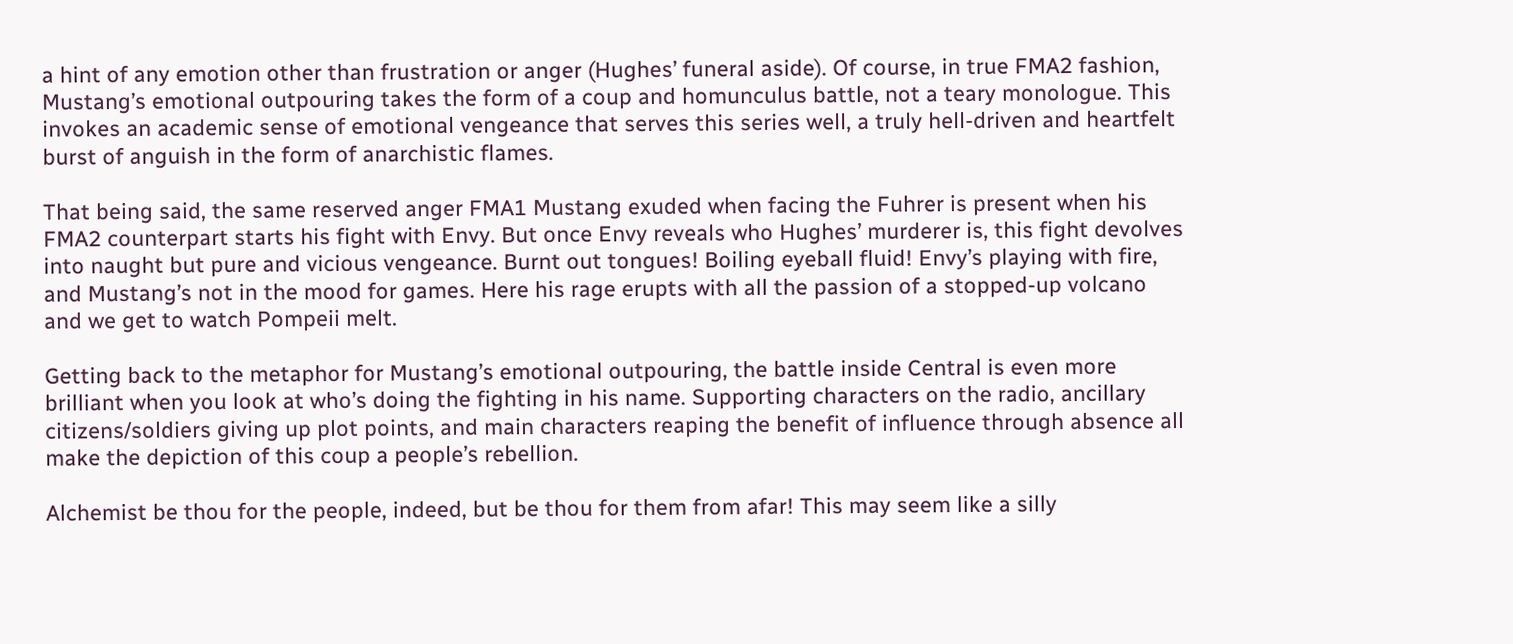a hint of any emotion other than frustration or anger (Hughes’ funeral aside). Of course, in true FMA2 fashion, Mustang’s emotional outpouring takes the form of a coup and homunculus battle, not a teary monologue. This invokes an academic sense of emotional vengeance that serves this series well, a truly hell-driven and heartfelt burst of anguish in the form of anarchistic flames.

That being said, the same reserved anger FMA1 Mustang exuded when facing the Fuhrer is present when his FMA2 counterpart starts his fight with Envy. But once Envy reveals who Hughes’ murderer is, this fight devolves into naught but pure and vicious vengeance. Burnt out tongues! Boiling eyeball fluid! Envy’s playing with fire, and Mustang’s not in the mood for games. Here his rage erupts with all the passion of a stopped-up volcano and we get to watch Pompeii melt.

Getting back to the metaphor for Mustang’s emotional outpouring, the battle inside Central is even more brilliant when you look at who’s doing the fighting in his name. Supporting characters on the radio, ancillary citizens/soldiers giving up plot points, and main characters reaping the benefit of influence through absence all make the depiction of this coup a people’s rebellion.

Alchemist be thou for the people, indeed, but be thou for them from afar! This may seem like a silly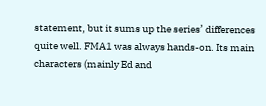statement, but it sums up the series’ differences quite well. FMA1 was always hands-on. Its main characters (mainly Ed and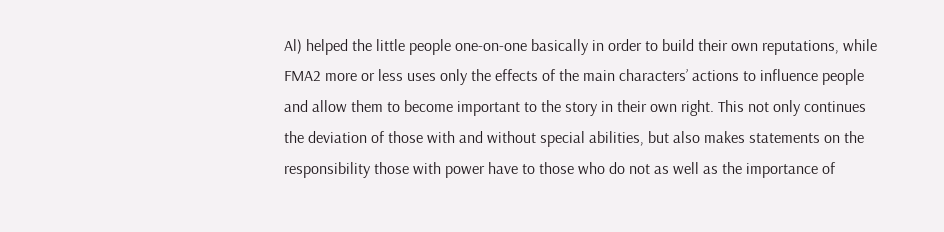Al) helped the little people one-on-one basically in order to build their own reputations, while FMA2 more or less uses only the effects of the main characters’ actions to influence people and allow them to become important to the story in their own right. This not only continues the deviation of those with and without special abilities, but also makes statements on the responsibility those with power have to those who do not as well as the importance of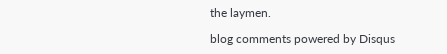the laymen.

blog comments powered by Disqus